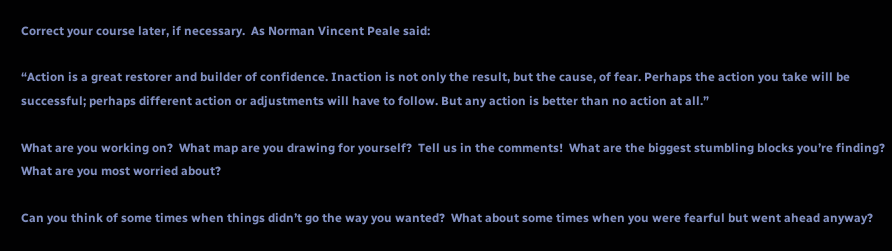Correct your course later, if necessary.  As Norman Vincent Peale said:

“Action is a great restorer and builder of confidence. Inaction is not only the result, but the cause, of fear. Perhaps the action you take will be successful; perhaps different action or adjustments will have to follow. But any action is better than no action at all.”

What are you working on?  What map are you drawing for yourself?  Tell us in the comments!  What are the biggest stumbling blocks you’re finding?  What are you most worried about?

Can you think of some times when things didn’t go the way you wanted?  What about some times when you were fearful but went ahead anyway?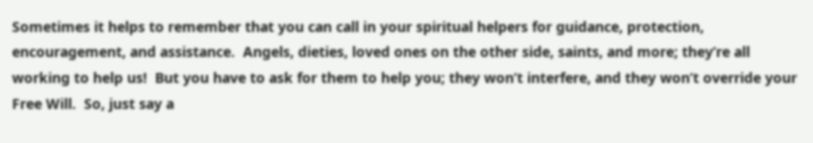Sometimes it helps to remember that you can call in your spiritual helpers for guidance, protection, encouragement, and assistance.  Angels, dieties, loved ones on the other side, saints, and more; they’re all working to help us!  But you have to ask for them to help you; they won’t interfere, and they won’t override your Free Will.  So, just say a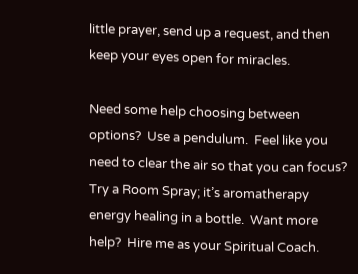little prayer, send up a request, and then keep your eyes open for miracles.

Need some help choosing between options?  Use a pendulum.  Feel like you need to clear the air so that you can focus?  Try a Room Spray; it’s aromatherapy energy healing in a bottle.  Want more help?  Hire me as your Spiritual Coach.